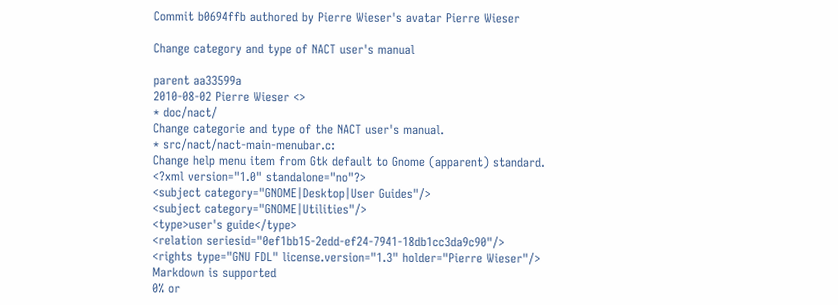Commit b0694ffb authored by Pierre Wieser's avatar Pierre Wieser

Change category and type of NACT user's manual

parent aa33599a
2010-08-02 Pierre Wieser <>
* doc/nact/
Change categorie and type of the NACT user's manual.
* src/nact/nact-main-menubar.c:
Change help menu item from Gtk default to Gnome (apparent) standard.
<?xml version="1.0" standalone="no"?>
<subject category="GNOME|Desktop|User Guides"/>
<subject category="GNOME|Utilities"/>
<type>user's guide</type>
<relation seriesid="0ef1bb15-2edd-ef24-7941-18db1cc3da9c90"/>
<rights type="GNU FDL" license.version="1.3" holder="Pierre Wieser"/>
Markdown is supported
0% or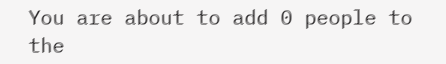You are about to add 0 people to the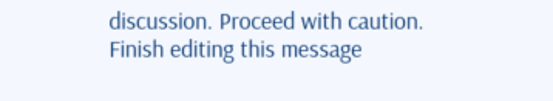discussion. Proceed with caution.
Finish editing this message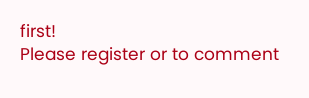first!
Please register or to comment